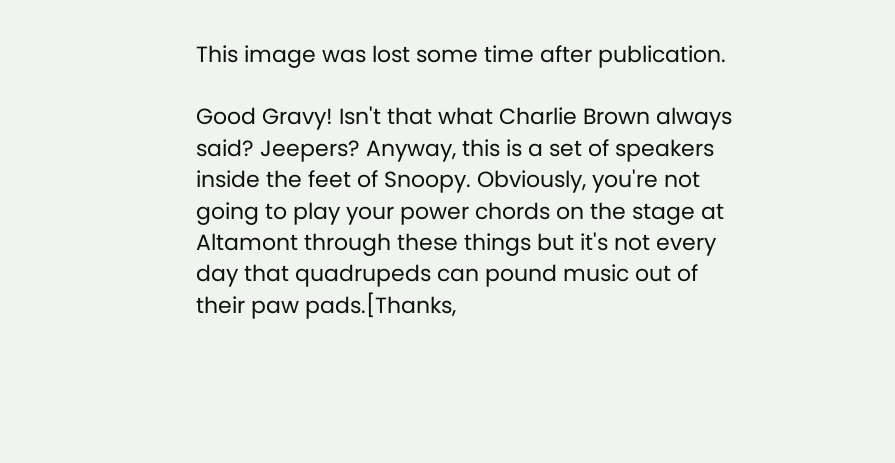This image was lost some time after publication.

Good Gravy! Isn't that what Charlie Brown always said? Jeepers? Anyway, this is a set of speakers inside the feet of Snoopy. Obviously, you're not going to play your power chords on the stage at Altamont through these things but it's not every day that quadrupeds can pound music out of their paw pads.[Thanks,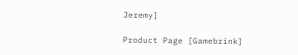Jeremy]

Product Page [Gamebrink]